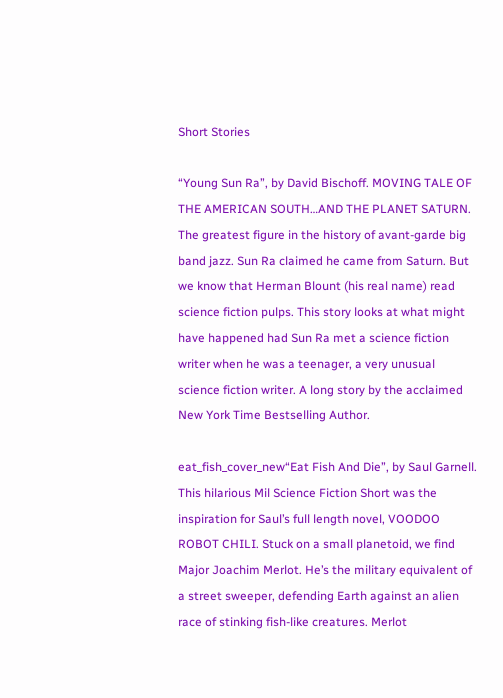Short Stories

“Young Sun Ra”, by David Bischoff. MOVING TALE OF THE AMERICAN SOUTH…AND THE PLANET SATURN. The greatest figure in the history of avant-garde big band jazz. Sun Ra claimed he came from Saturn. But we know that Herman Blount (his real name) read science fiction pulps. This story looks at what might have happened had Sun Ra met a science fiction writer when he was a teenager, a very unusual science fiction writer. A long story by the acclaimed New York Time Bestselling Author.

eat_fish_cover_new“Eat Fish And Die”, by Saul Garnell. This hilarious Mil Science Fiction Short was the inspiration for Saul’s full length novel, VOODOO ROBOT CHILI. Stuck on a small planetoid, we find Major Joachim Merlot. He’s the military equivalent of a street sweeper, defending Earth against an alien race of stinking fish-like creatures. Merlot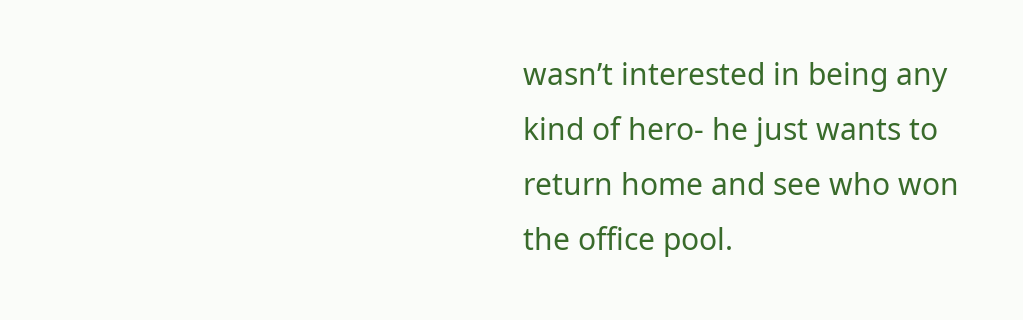wasn’t interested in being any kind of hero- he just wants to return home and see who won the office pool.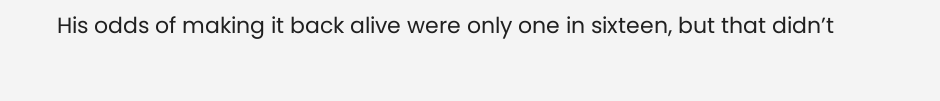His odds of making it back alive were only one in sixteen, but that didn’t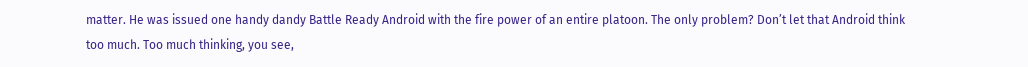matter. He was issued one handy dandy Battle Ready Android with the fire power of an entire platoon. The only problem? Don’t let that Android think too much. Too much thinking, you see,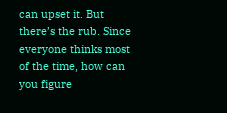can upset it. But there’s the rub. Since everyone thinks most of the time, how can you figure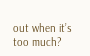out when it’s too much?